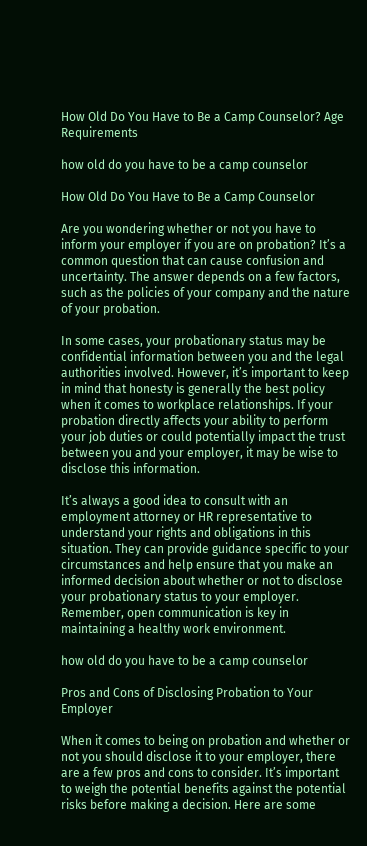How Old Do You Have to Be a Camp Counselor? Age Requirements

how old do you have to be a camp counselor

How Old Do You Have to Be a Camp Counselor

Are you wondering whether or not you have to inform your employer if you are on probation? It’s a common question that can cause confusion and uncertainty. The answer depends on a few factors, such as the policies of your company and the nature of your probation.

In some cases, your probationary status may be confidential information between you and the legal authorities involved. However, it’s important to keep in mind that honesty is generally the best policy when it comes to workplace relationships. If your probation directly affects your ability to perform your job duties or could potentially impact the trust between you and your employer, it may be wise to disclose this information.

It’s always a good idea to consult with an employment attorney or HR representative to understand your rights and obligations in this situation. They can provide guidance specific to your circumstances and help ensure that you make an informed decision about whether or not to disclose your probationary status to your employer. Remember, open communication is key in maintaining a healthy work environment.

how old do you have to be a camp counselor

Pros and Cons of Disclosing Probation to Your Employer

When it comes to being on probation and whether or not you should disclose it to your employer, there are a few pros and cons to consider. It’s important to weigh the potential benefits against the potential risks before making a decision. Here are some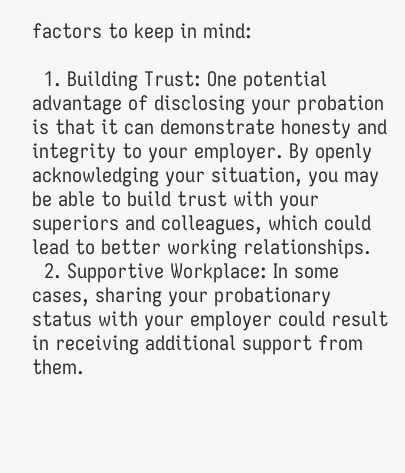factors to keep in mind:

  1. Building Trust: One potential advantage of disclosing your probation is that it can demonstrate honesty and integrity to your employer. By openly acknowledging your situation, you may be able to build trust with your superiors and colleagues, which could lead to better working relationships.
  2. Supportive Workplace: In some cases, sharing your probationary status with your employer could result in receiving additional support from them.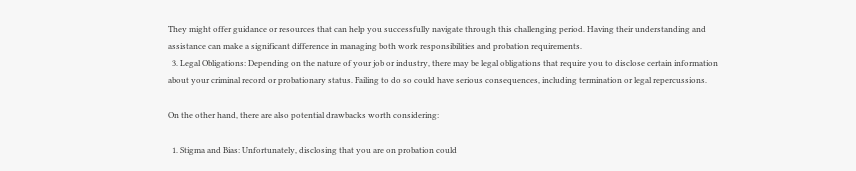They might offer guidance or resources that can help you successfully navigate through this challenging period. Having their understanding and assistance can make a significant difference in managing both work responsibilities and probation requirements.
  3. Legal Obligations: Depending on the nature of your job or industry, there may be legal obligations that require you to disclose certain information about your criminal record or probationary status. Failing to do so could have serious consequences, including termination or legal repercussions.

On the other hand, there are also potential drawbacks worth considering:

  1. Stigma and Bias: Unfortunately, disclosing that you are on probation could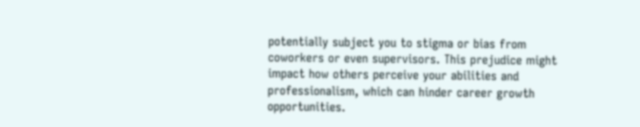potentially subject you to stigma or bias from coworkers or even supervisors. This prejudice might impact how others perceive your abilities and professionalism, which can hinder career growth opportunities.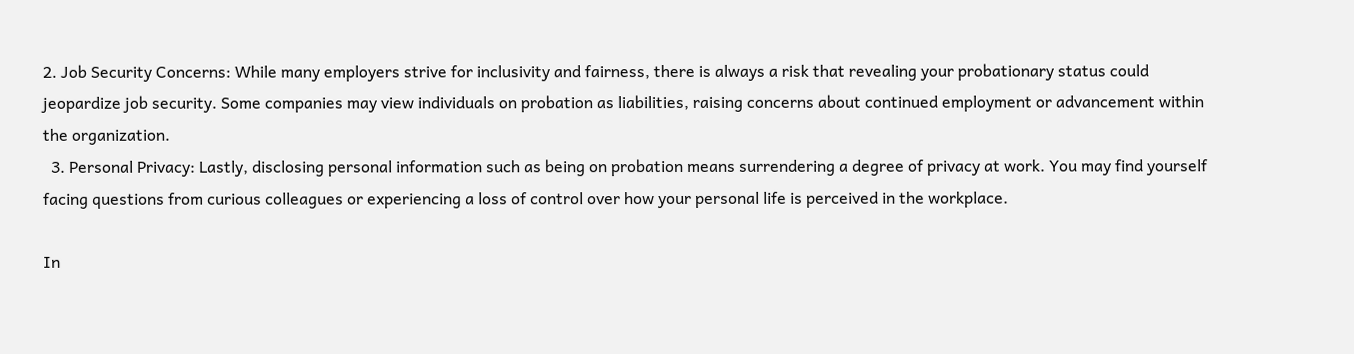2. Job Security Concerns: While many employers strive for inclusivity and fairness, there is always a risk that revealing your probationary status could jeopardize job security. Some companies may view individuals on probation as liabilities, raising concerns about continued employment or advancement within the organization.
  3. Personal Privacy: Lastly, disclosing personal information such as being on probation means surrendering a degree of privacy at work. You may find yourself facing questions from curious colleagues or experiencing a loss of control over how your personal life is perceived in the workplace.

In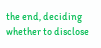the end, deciding whether to disclose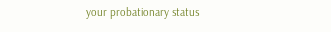your probationary status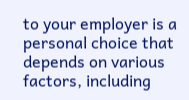to your employer is a personal choice that depends on various factors, including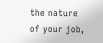the nature of your job,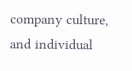company culture, and individual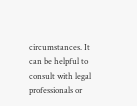circumstances. It can be helpful to consult with legal professionals or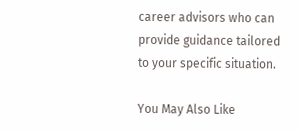career advisors who can provide guidance tailored to your specific situation.

You May Also Like